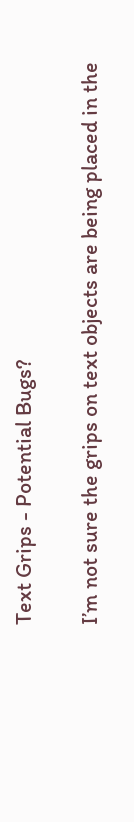Text Grips - Potential Bugs?

I’m not sure the grips on text objects are being placed in the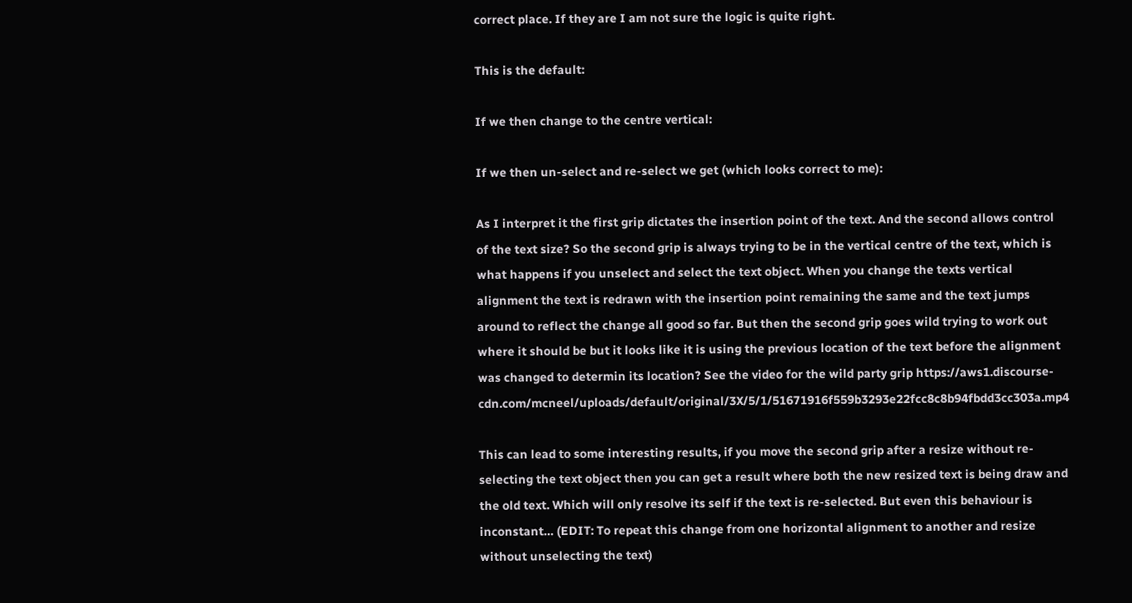correct place. If they are I am not sure the logic is quite right.

This is the default:

If we then change to the centre vertical:

If we then un-select and re-select we get (which looks correct to me):

As I interpret it the first grip dictates the insertion point of the text. And the second allows control of the text size? So the second grip is always trying to be in the vertical centre of the text, which is what happens if you unselect and select the text object. When you change the texts vertical alignment the text is redrawn with the insertion point remaining the same and the text jumps around to reflect the change all good so far. But then the second grip goes wild trying to work out where it should be but it looks like it is using the previous location of the text before the alignment was changed to determin its location? See the video for the wild party grip https://aws1.discourse-cdn.com/mcneel/uploads/default/original/3X/5/1/51671916f559b3293e22fcc8c8b94fbdd3cc303a.mp4

This can lead to some interesting results, if you move the second grip after a resize without re-selecting the text object then you can get a result where both the new resized text is being draw and the old text. Which will only resolve its self if the text is re-selected. But even this behaviour is inconstant… (EDIT: To repeat this change from one horizontal alignment to another and resize without unselecting the text)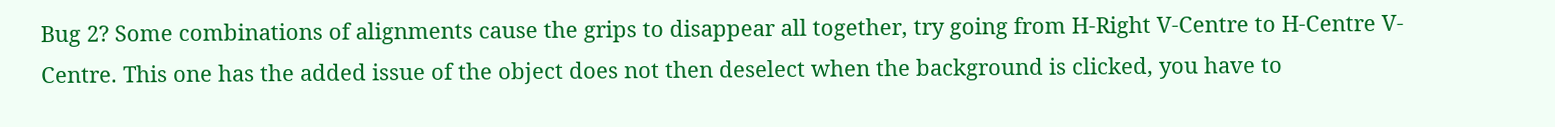Bug 2? Some combinations of alignments cause the grips to disappear all together, try going from H-Right V-Centre to H-Centre V-Centre. This one has the added issue of the object does not then deselect when the background is clicked, you have to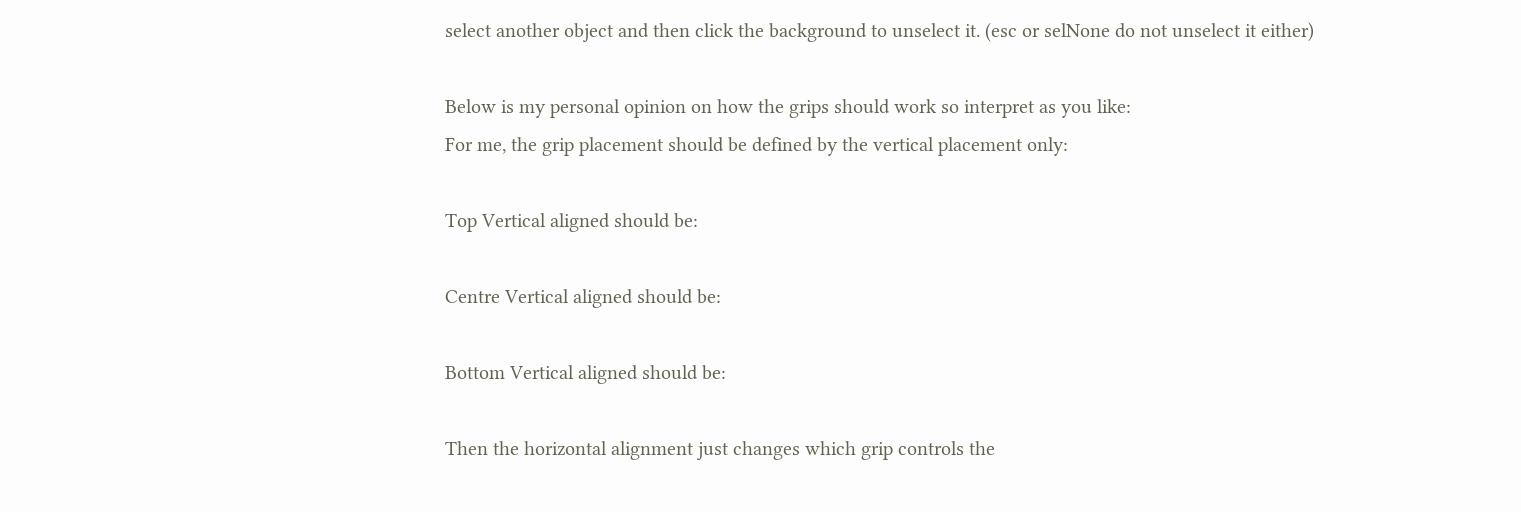select another object and then click the background to unselect it. (esc or selNone do not unselect it either)

Below is my personal opinion on how the grips should work so interpret as you like:
For me, the grip placement should be defined by the vertical placement only:

Top Vertical aligned should be:

Centre Vertical aligned should be:

Bottom Vertical aligned should be:

Then the horizontal alignment just changes which grip controls the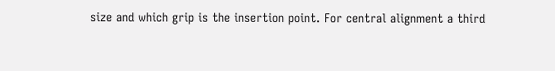size and which grip is the insertion point. For central alignment a third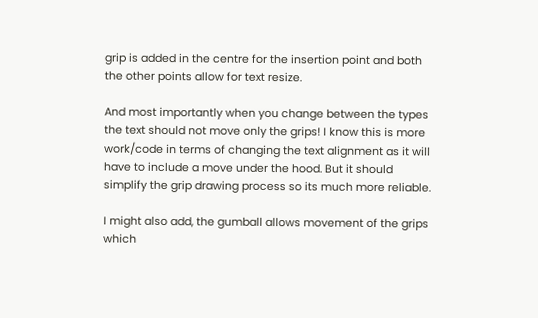grip is added in the centre for the insertion point and both the other points allow for text resize.

And most importantly when you change between the types the text should not move only the grips! I know this is more work/code in terms of changing the text alignment as it will have to include a move under the hood. But it should simplify the grip drawing process so its much more reliable.

I might also add, the gumball allows movement of the grips which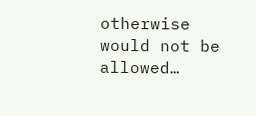otherwise would not be allowed…